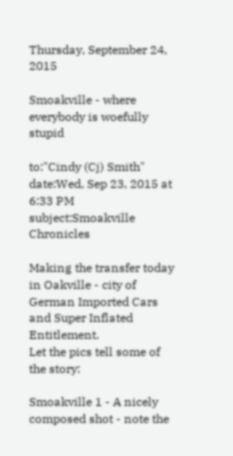Thursday, September 24, 2015

Smoakville - where everybody is woefully stupid

to:"Cindy (Cj) Smith"
date:Wed, Sep 23, 2015 at 6:33 PM
subject:Smoakville Chronicles

Making the transfer today in Oakville - city of German Imported Cars and Super Inflated Entitlement.
Let the pics tell some of the story:

Smoakville 1 - A nicely composed shot - note the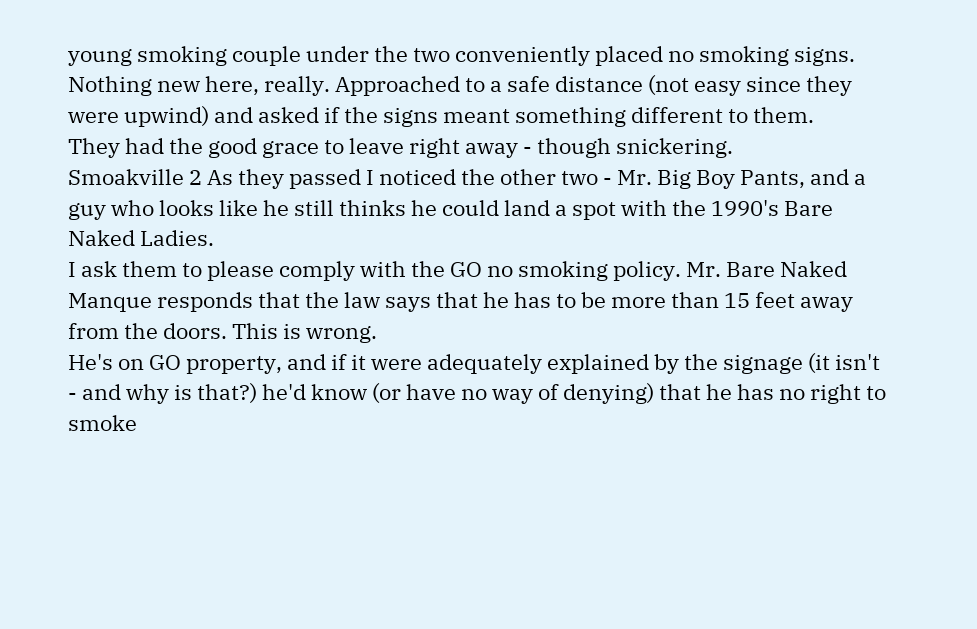young smoking couple under the two conveniently placed no smoking signs. Nothing new here, really. Approached to a safe distance (not easy since they were upwind) and asked if the signs meant something different to them.
They had the good grace to leave right away - though snickering.
Smoakville 2 As they passed I noticed the other two - Mr. Big Boy Pants, and a guy who looks like he still thinks he could land a spot with the 1990's Bare Naked Ladies.
I ask them to please comply with the GO no smoking policy. Mr. Bare Naked Manque responds that the law says that he has to be more than 15 feet away from the doors. This is wrong.
He's on GO property, and if it were adequately explained by the signage (it isn't - and why is that?) he'd know (or have no way of denying) that he has no right to smoke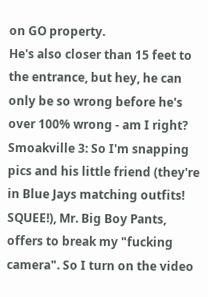on GO property.
He's also closer than 15 feet to the entrance, but hey, he can only be so wrong before he's over 100% wrong - am I right?
Smoakville 3: So I'm snapping pics and his little friend (they're in Blue Jays matching outfits! SQUEE!), Mr. Big Boy Pants, offers to break my "fucking camera". So I turn on the video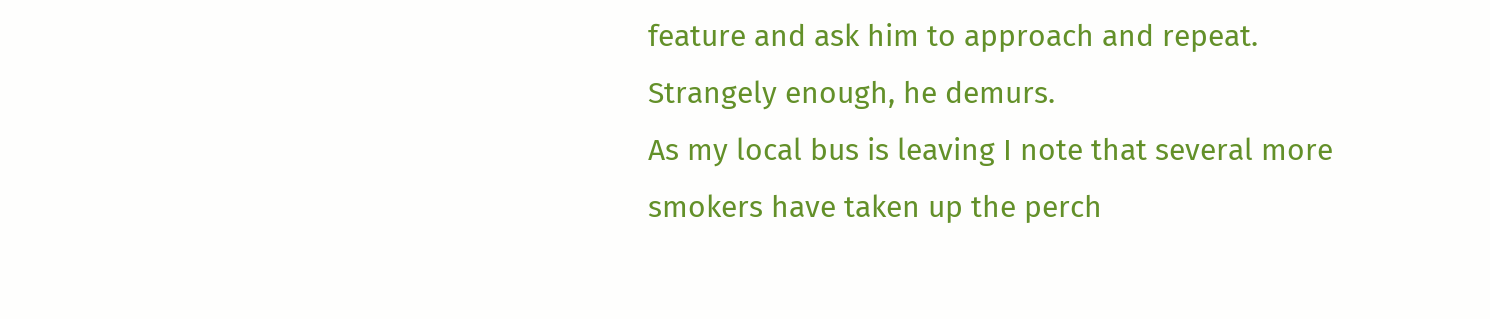feature and ask him to approach and repeat. Strangely enough, he demurs.
As my local bus is leaving I note that several more smokers have taken up the perch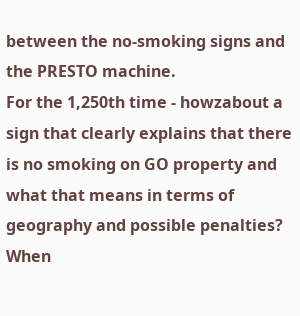between the no-smoking signs and the PRESTO machine.
For the 1,250th time - howzabout a sign that clearly explains that there is no smoking on GO property and what that means in terms of geography and possible penalties?
When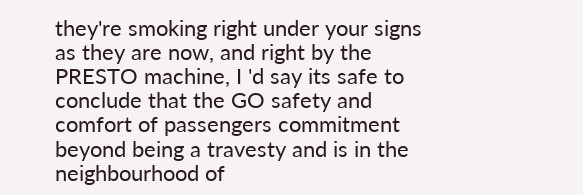they're smoking right under your signs as they are now, and right by the PRESTO machine, I 'd say its safe to conclude that the GO safety and comfort of passengers commitment beyond being a travesty and is in the neighbourhood of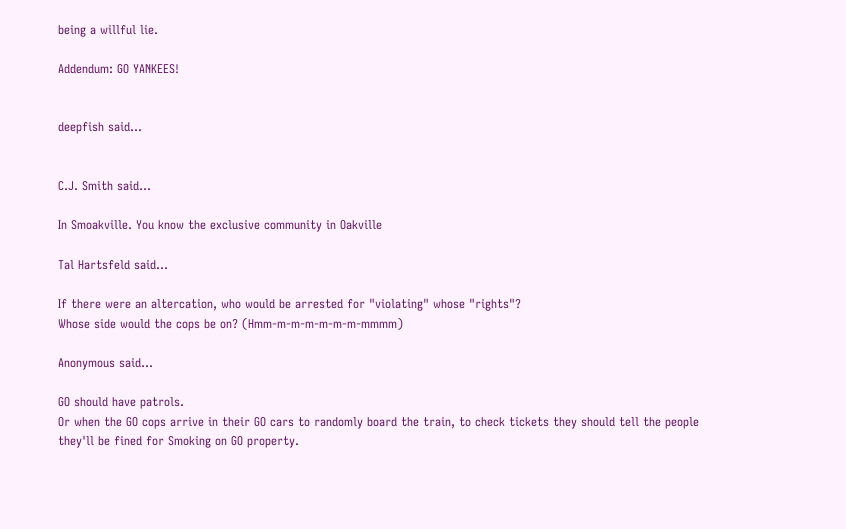being a willful lie.

Addendum: GO YANKEES!


deepfish said...


C.J. Smith said...

In Smoakville. You know the exclusive community in Oakville

Tal Hartsfeld said...

If there were an altercation, who would be arrested for "violating" whose "rights"?
Whose side would the cops be on? (Hmm-m-m-m-m-m-m-mmmm)

Anonymous said...

GO should have patrols.
Or when the GO cops arrive in their GO cars to randomly board the train, to check tickets they should tell the people they'll be fined for Smoking on GO property.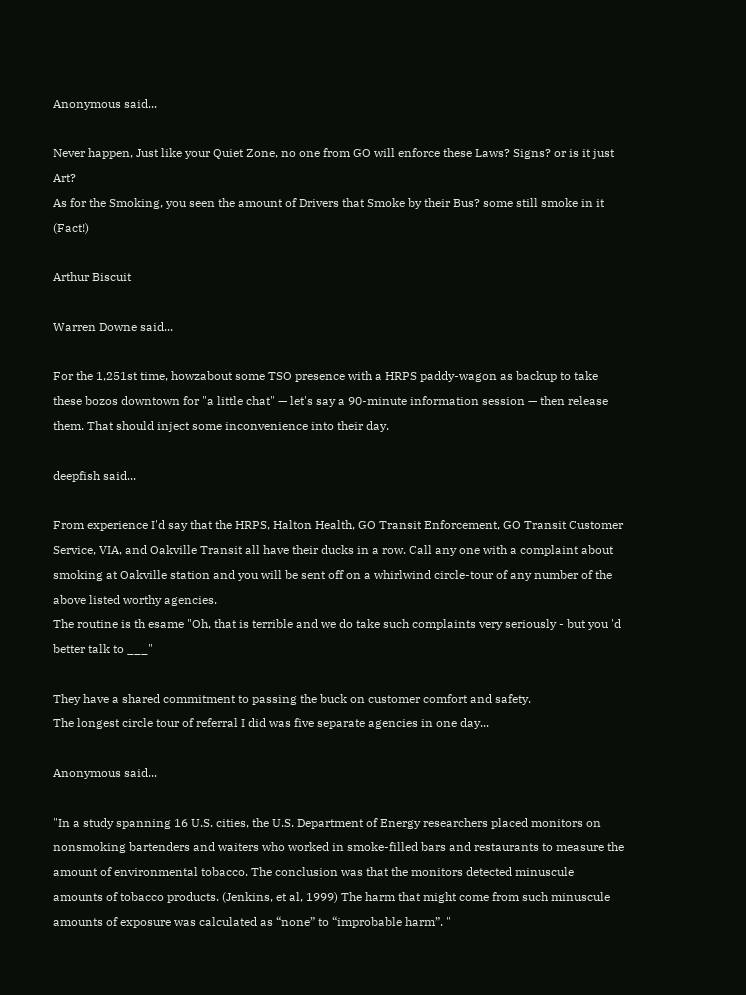Anonymous said...

Never happen, Just like your Quiet Zone, no one from GO will enforce these Laws? Signs? or is it just Art?
As for the Smoking, you seen the amount of Drivers that Smoke by their Bus? some still smoke in it (Fact!)

Arthur Biscuit

Warren Downe said...

For the 1,251st time, howzabout some TSO presence with a HRPS paddy-wagon as backup to take these bozos downtown for "a little chat" — let's say a 90-minute information session — then release them. That should inject some inconvenience into their day.

deepfish said...

From experience I'd say that the HRPS, Halton Health, GO Transit Enforcement, GO Transit Customer Service, VIA, and Oakville Transit all have their ducks in a row. Call any one with a complaint about smoking at Oakville station and you will be sent off on a whirlwind circle-tour of any number of the above listed worthy agencies.
The routine is th esame "Oh, that is terrible and we do take such complaints very seriously - but you 'd better talk to ___"

They have a shared commitment to passing the buck on customer comfort and safety.
The longest circle tour of referral I did was five separate agencies in one day...

Anonymous said...

"In a study spanning 16 U.S. cities, the U.S. Department of Energy researchers placed monitors on nonsmoking bartenders and waiters who worked in smoke-filled bars and restaurants to measure the amount of environmental tobacco. The conclusion was that the monitors detected minuscule amounts of tobacco products. (Jenkins, et al, 1999) The harm that might come from such minuscule amounts of exposure was calculated as “none” to “improbable harm”. "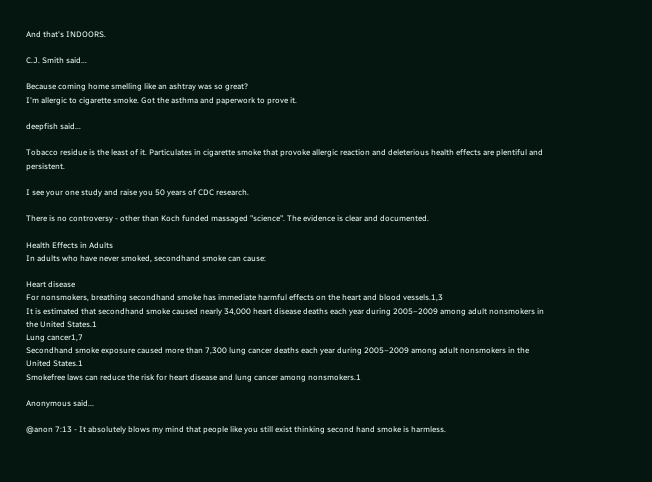And that's INDOORS.

C.J. Smith said...

Because coming home smelling like an ashtray was so great?
I'm allergic to cigarette smoke. Got the asthma and paperwork to prove it.

deepfish said...

Tobacco residue is the least of it. Particulates in cigarette smoke that provoke allergic reaction and deleterious health effects are plentiful and persistent.

I see your one study and raise you 50 years of CDC research.

There is no controversy - other than Koch funded massaged "science". The evidence is clear and documented.

Health Effects in Adults
In adults who have never smoked, secondhand smoke can cause:

Heart disease
For nonsmokers, breathing secondhand smoke has immediate harmful effects on the heart and blood vessels.1,3
It is estimated that secondhand smoke caused nearly 34,000 heart disease deaths each year during 2005–2009 among adult nonsmokers in the United States.1
Lung cancer1,7
Secondhand smoke exposure caused more than 7,300 lung cancer deaths each year during 2005–2009 among adult nonsmokers in the United States.1
Smokefree laws can reduce the risk for heart disease and lung cancer among nonsmokers.1

Anonymous said...

@anon 7:13 - It absolutely blows my mind that people like you still exist thinking second hand smoke is harmless.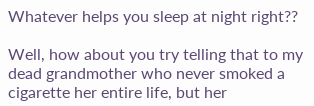Whatever helps you sleep at night right??

Well, how about you try telling that to my dead grandmother who never smoked a cigarette her entire life, but her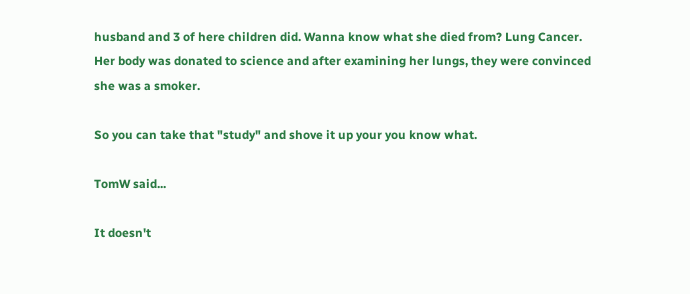husband and 3 of here children did. Wanna know what she died from? Lung Cancer. Her body was donated to science and after examining her lungs, they were convinced she was a smoker.

So you can take that "study" and shove it up your you know what.

TomW said...

It doesn't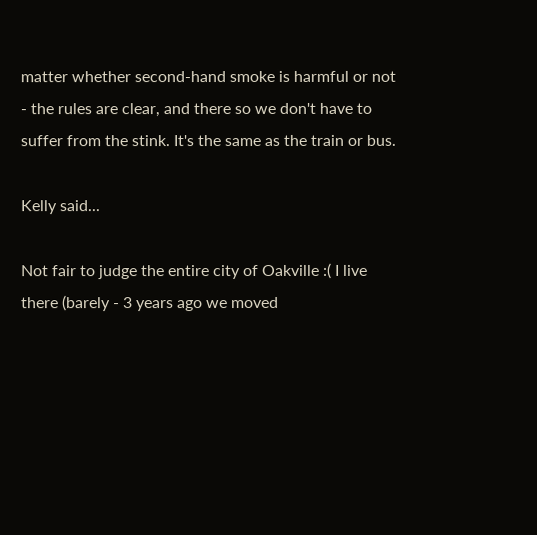matter whether second-hand smoke is harmful or not - the rules are clear, and there so we don't have to suffer from the stink. It's the same as the train or bus.

Kelly said...

Not fair to judge the entire city of Oakville :( I live there (barely - 3 years ago we moved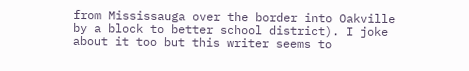from Mississauga over the border into Oakville by a block to better school district). I joke about it too but this writer seems to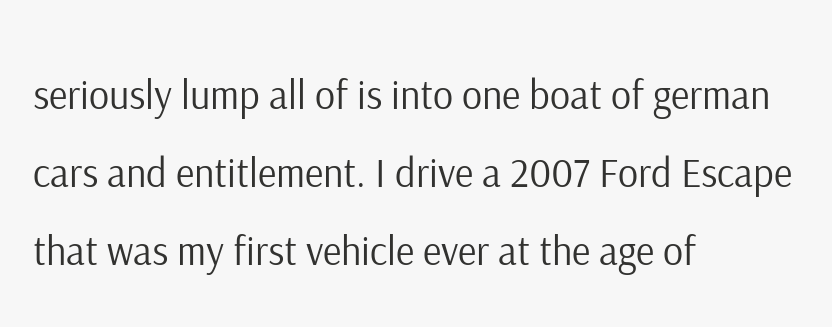seriously lump all of is into one boat of german cars and entitlement. I drive a 2007 Ford Escape that was my first vehicle ever at the age of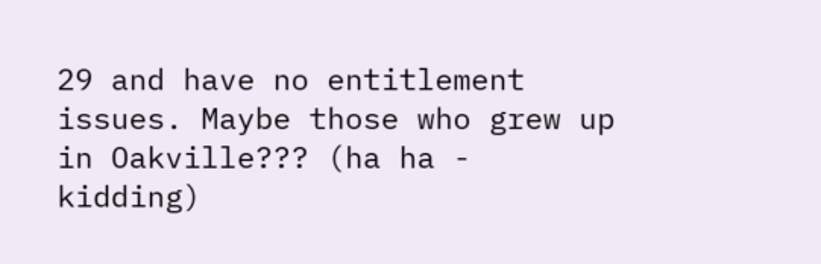29 and have no entitlement issues. Maybe those who grew up in Oakville??? (ha ha - kidding)